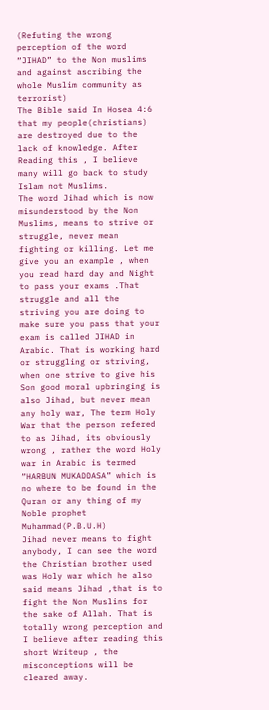(Refuting the wrong perception of the word “JIHAD” to the Non muslims and against ascribing the whole Muslim community as terrorist)
The Bible said In Hosea 4:6 that my people(christians) are destroyed due to the lack of knowledge. After Reading this , I believe many will go back to study Islam not Muslims.
The word Jihad which is now misunderstood by the Non Muslims, means to strive or struggle, never mean fighting or killing. Let me give you an example , when you read hard day and Night to pass your exams .That struggle and all the striving you are doing to make sure you pass that your exam is called JIHAD in Arabic. That is working hard or struggling or striving, when one strive to give his Son good moral upbringing is also Jihad, but never mean any holy war, The term Holy War that the person refered to as Jihad, its obviously wrong , rather the word Holy war in Arabic is termed “HARBUN MUKADDASA” which is no where to be found in the Quran or any thing of my Noble prophet Muhammad(P.B.U.H)
Jihad never means to fight anybody, I can see the word the Christian brother used was Holy war which he also said means Jihad ,that is to fight the Non Muslins for the sake of Allah. That is totally wrong perception and I believe after reading this short Writeup , the misconceptions will be cleared away.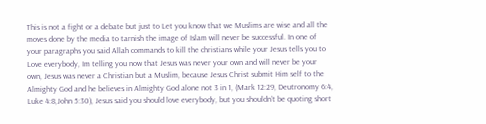This is not a fight or a debate but just to Let you know that we Muslims are wise and all the moves done by the media to tarnish the image of Islam will never be successful. In one of your paragraphs you said Allah commands to kill the christians while your Jesus tells you to Love everybody, Im telling you now that Jesus was never your own and will never be your own, Jesus was never a Christian but a Muslim, because Jesus Christ submit Him self to the Almighty God and he believes in Almighty God alone not 3 in 1, (Mark 12:29, Deutronomy 6:4, Luke 4:8,John 5:30), Jesus said you should love everybody, but you shouldn’t be quoting short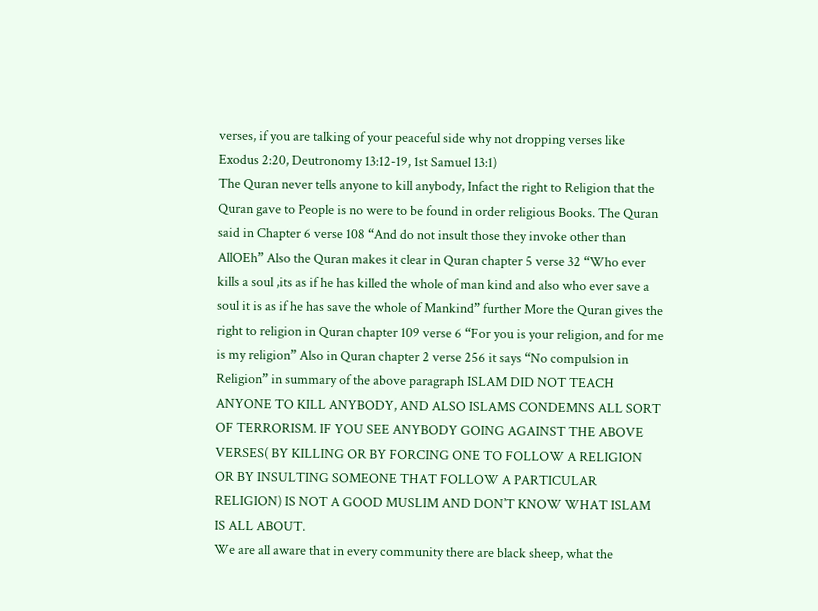verses, if you are talking of your peaceful side why not dropping verses like Exodus 2:20, Deutronomy 13:12-19, 1st Samuel 13:1)
The Quran never tells anyone to kill anybody, Infact the right to Religion that the Quran gave to People is no were to be found in order religious Books. The Quran said in Chapter 6 verse 108 “And do not insult those they invoke other than AllOEh” Also the Quran makes it clear in Quran chapter 5 verse 32 “Who ever kills a soul ,its as if he has killed the whole of man kind and also who ever save a soul it is as if he has save the whole of Mankind” further More the Quran gives the right to religion in Quran chapter 109 verse 6 “For you is your religion, and for me is my religion” Also in Quran chapter 2 verse 256 it says “No compulsion in Religion” in summary of the above paragraph ISLAM DID NOT TEACH ANYONE TO KILL ANYBODY, AND ALSO ISLAMS CONDEMNS ALL SORT OF TERRORISM. IF YOU SEE ANYBODY GOING AGAINST THE ABOVE VERSES( BY KILLING OR BY FORCING ONE TO FOLLOW A RELIGION OR BY INSULTING SOMEONE THAT FOLLOW A PARTICULAR RELIGION) IS NOT A GOOD MUSLIM AND DON’T KNOW WHAT ISLAM IS ALL ABOUT.
We are all aware that in every community there are black sheep, what the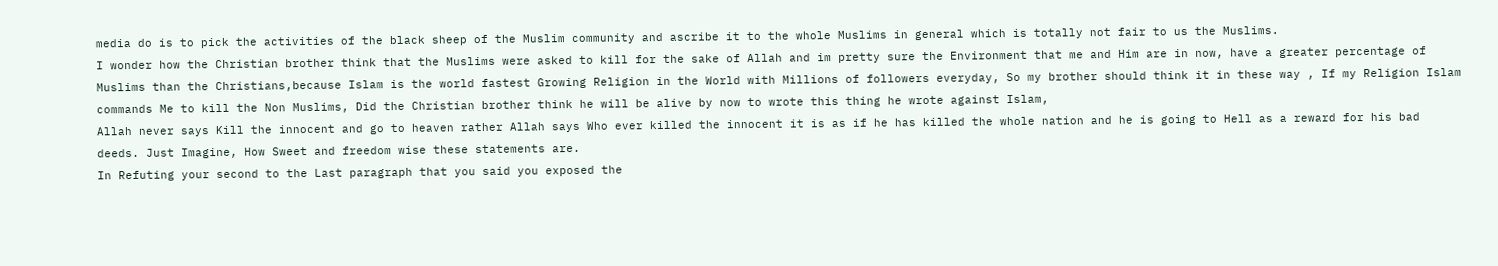media do is to pick the activities of the black sheep of the Muslim community and ascribe it to the whole Muslims in general which is totally not fair to us the Muslims.
I wonder how the Christian brother think that the Muslims were asked to kill for the sake of Allah and im pretty sure the Environment that me and Him are in now, have a greater percentage of Muslims than the Christians,because Islam is the world fastest Growing Religion in the World with Millions of followers everyday, So my brother should think it in these way , If my Religion Islam commands Me to kill the Non Muslims, Did the Christian brother think he will be alive by now to wrote this thing he wrote against Islam,
Allah never says Kill the innocent and go to heaven rather Allah says Who ever killed the innocent it is as if he has killed the whole nation and he is going to Hell as a reward for his bad deeds. Just Imagine, How Sweet and freedom wise these statements are.
In Refuting your second to the Last paragraph that you said you exposed the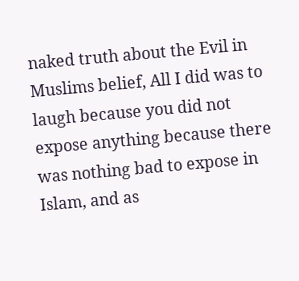naked truth about the Evil in Muslims belief, All I did was to laugh because you did not expose anything because there was nothing bad to expose in Islam, and as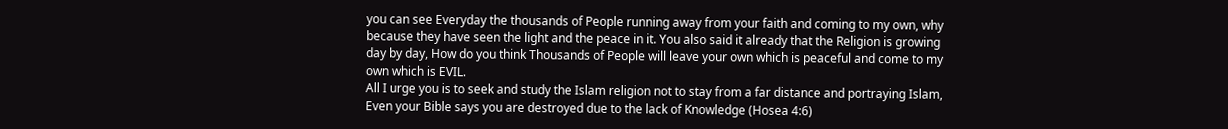you can see Everyday the thousands of People running away from your faith and coming to my own, why because they have seen the light and the peace in it. You also said it already that the Religion is growing day by day, How do you think Thousands of People will leave your own which is peaceful and come to my own which is EVIL.
All I urge you is to seek and study the Islam religion not to stay from a far distance and portraying Islam, Even your Bible says you are destroyed due to the lack of Knowledge (Hosea 4:6)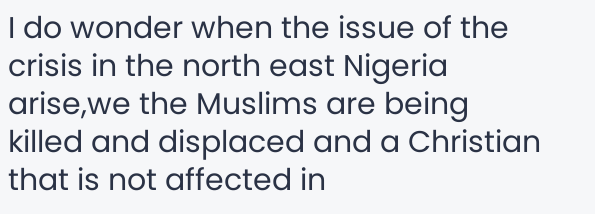I do wonder when the issue of the crisis in the north east Nigeria arise,we the Muslims are being killed and displaced and a Christian that is not affected in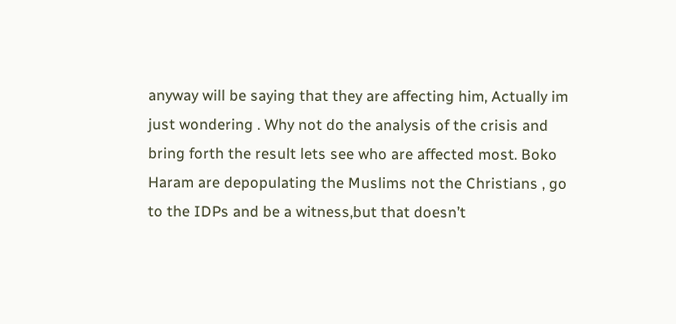anyway will be saying that they are affecting him, Actually im just wondering . Why not do the analysis of the crisis and bring forth the result lets see who are affected most. Boko Haram are depopulating the Muslims not the Christians , go to the IDPs and be a witness,but that doesn’t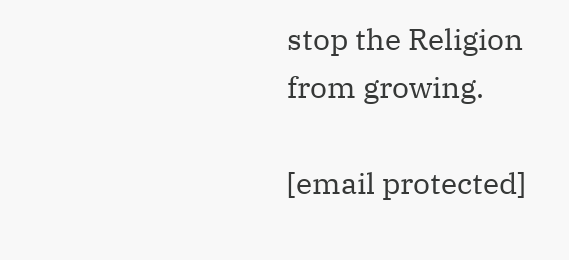stop the Religion from growing.

[email protected]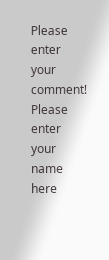Please enter your comment!
Please enter your name here